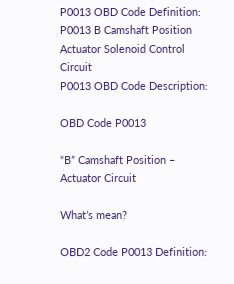P0013 OBD Code Definition:
P0013 B Camshaft Position Actuator Solenoid Control Circuit
P0013 OBD Code Description:

OBD Code P0013

“B” Camshaft Position – Actuator Circuit

What’s mean?

OBD2 Code P0013 Definition: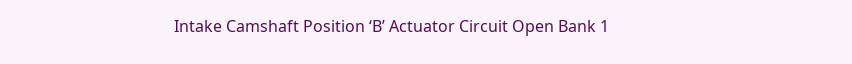Intake Camshaft Position ‘B’ Actuator Circuit Open Bank 1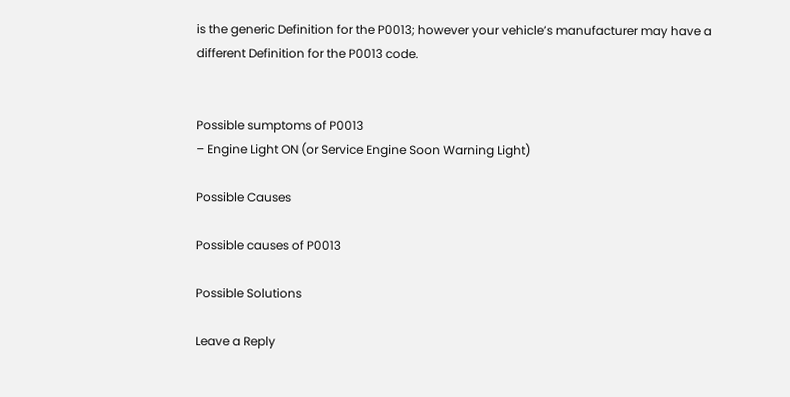is the generic Definition for the P0013; however your vehicle’s manufacturer may have a different Definition for the P0013 code.


Possible sumptoms of P0013
– Engine Light ON (or Service Engine Soon Warning Light)

Possible Causes

Possible causes of P0013

Possible Solutions

Leave a Reply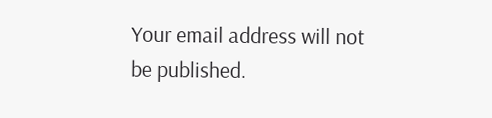Your email address will not be published.